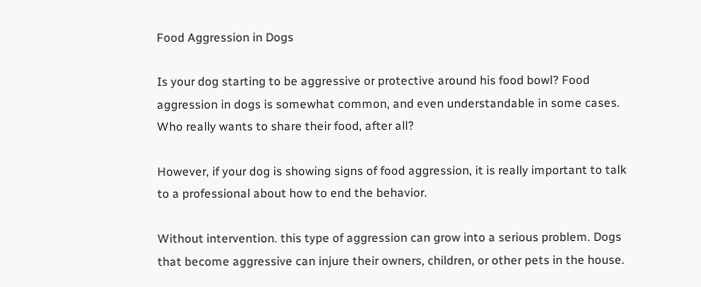Food Aggression in Dogs

Is your dog starting to be aggressive or protective around his food bowl? Food aggression in dogs is somewhat common, and even understandable in some cases. Who really wants to share their food, after all?

However, if your dog is showing signs of food aggression, it is really important to talk to a professional about how to end the behavior.

Without intervention. this type of aggression can grow into a serious problem. Dogs that become aggressive can injure their owners, children, or other pets in the house.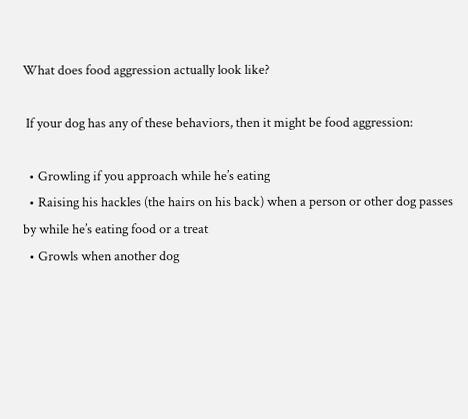What does food aggression actually look like?

 If your dog has any of these behaviors, then it might be food aggression:

  • Growling if you approach while he’s eating
  • Raising his hackles (the hairs on his back) when a person or other dog passes by while he’s eating food or a treat
  • Growls when another dog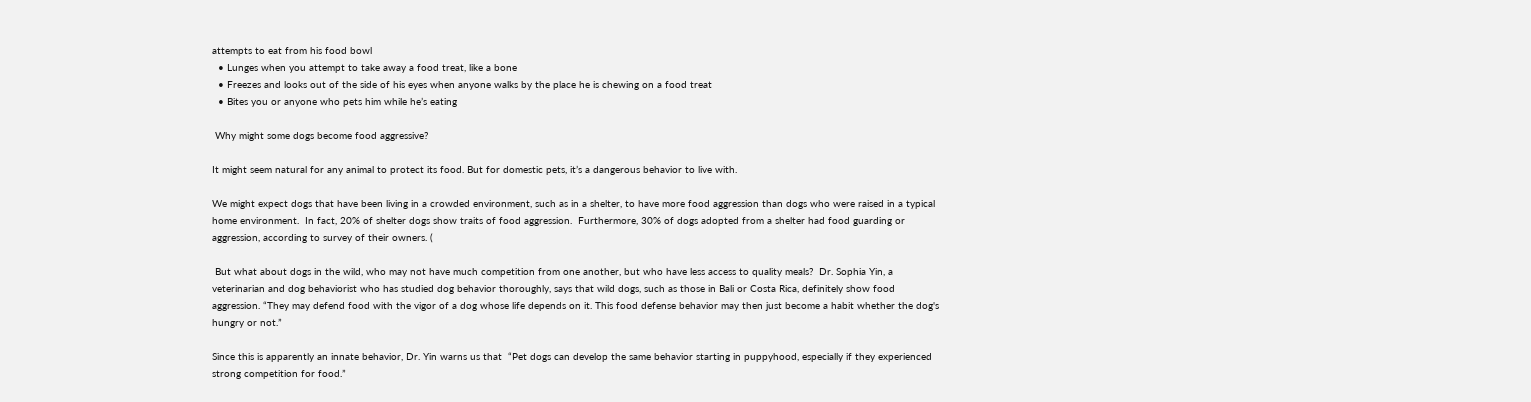attempts to eat from his food bowl
  • Lunges when you attempt to take away a food treat, like a bone
  • Freezes and looks out of the side of his eyes when anyone walks by the place he is chewing on a food treat
  • Bites you or anyone who pets him while he’s eating

 Why might some dogs become food aggressive?

It might seem natural for any animal to protect its food. But for domestic pets, it’s a dangerous behavior to live with.

We might expect dogs that have been living in a crowded environment, such as in a shelter, to have more food aggression than dogs who were raised in a typical home environment.  In fact, 20% of shelter dogs show traits of food aggression.  Furthermore, 30% of dogs adopted from a shelter had food guarding or aggression, according to survey of their owners. (

 But what about dogs in the wild, who may not have much competition from one another, but who have less access to quality meals?  Dr. Sophia Yin, a veterinarian and dog behaviorist who has studied dog behavior thoroughly, says that wild dogs, such as those in Bali or Costa Rica, definitely show food aggression. “They may defend food with the vigor of a dog whose life depends on it. This food defense behavior may then just become a habit whether the dog's hungry or not.”

Since this is apparently an innate behavior, Dr. Yin warns us that  “Pet dogs can develop the same behavior starting in puppyhood, especially if they experienced strong competition for food.”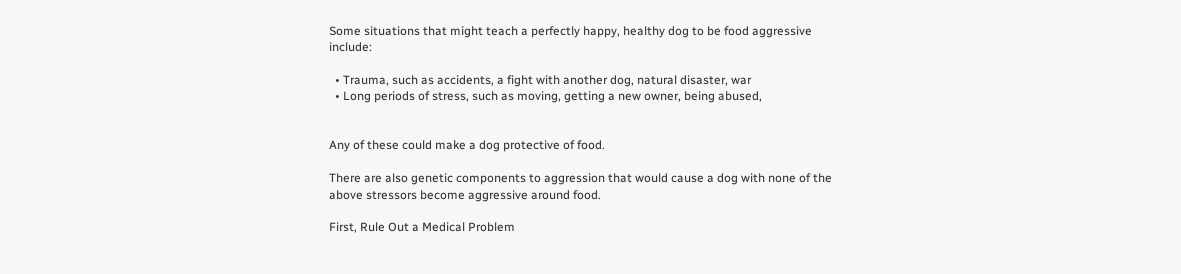Some situations that might teach a perfectly happy, healthy dog to be food aggressive include:

  • Trauma, such as accidents, a fight with another dog, natural disaster, war
  • Long periods of stress, such as moving, getting a new owner, being abused,


Any of these could make a dog protective of food.

There are also genetic components to aggression that would cause a dog with none of the above stressors become aggressive around food.

First, Rule Out a Medical Problem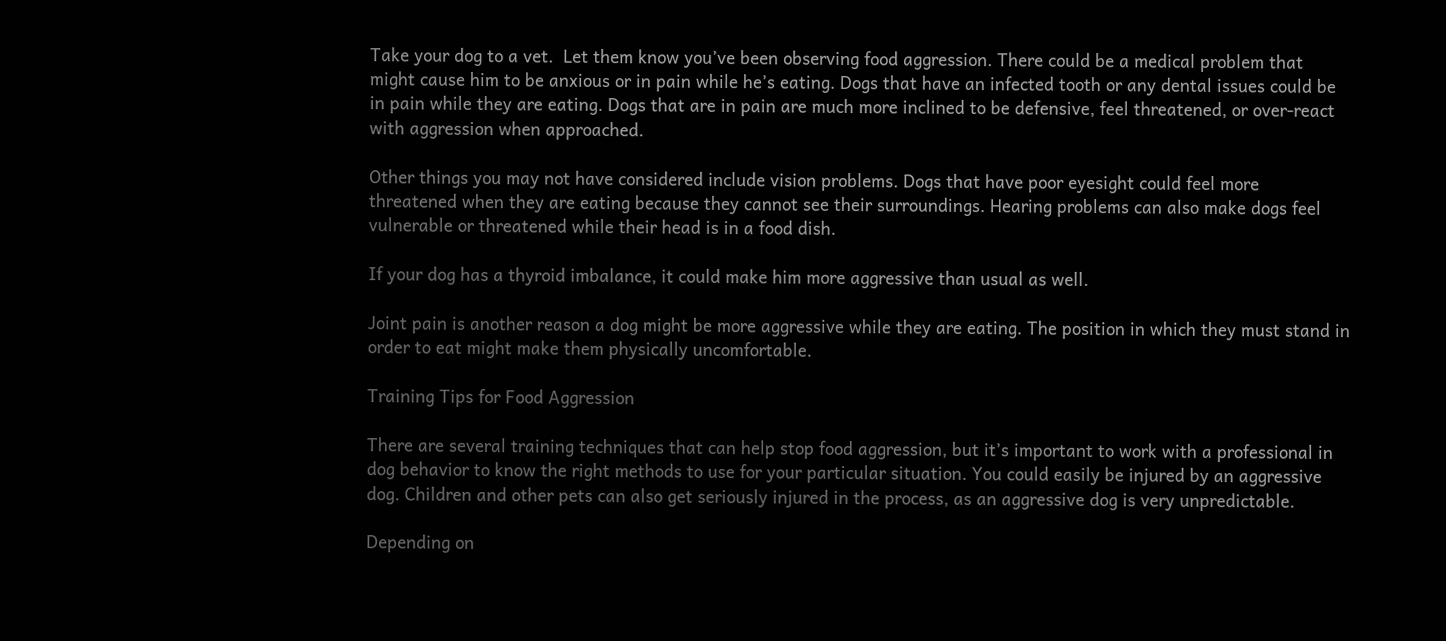Take your dog to a vet.  Let them know you’ve been observing food aggression. There could be a medical problem that might cause him to be anxious or in pain while he’s eating. Dogs that have an infected tooth or any dental issues could be in pain while they are eating. Dogs that are in pain are much more inclined to be defensive, feel threatened, or over-react with aggression when approached.

Other things you may not have considered include vision problems. Dogs that have poor eyesight could feel more threatened when they are eating because they cannot see their surroundings. Hearing problems can also make dogs feel vulnerable or threatened while their head is in a food dish.

If your dog has a thyroid imbalance, it could make him more aggressive than usual as well.

Joint pain is another reason a dog might be more aggressive while they are eating. The position in which they must stand in order to eat might make them physically uncomfortable.

Training Tips for Food Aggression

There are several training techniques that can help stop food aggression, but it’s important to work with a professional in dog behavior to know the right methods to use for your particular situation. You could easily be injured by an aggressive dog. Children and other pets can also get seriously injured in the process, as an aggressive dog is very unpredictable.

Depending on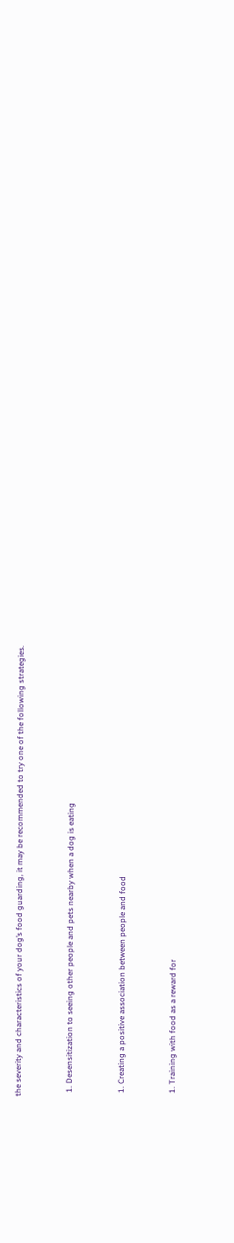the severity and characteristics of your dog’s food guarding, it may be recommended to try one of the following strategies.


  1. Desensitization to seeing other people and pets nearby when a dog is eating


  1. Creating a positive association between people and food


  1. Training with food as a reward for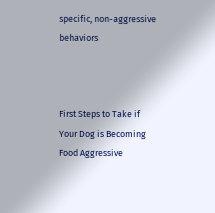specific, non-aggressive behaviors



First Steps to Take if Your Dog is Becoming Food Aggressive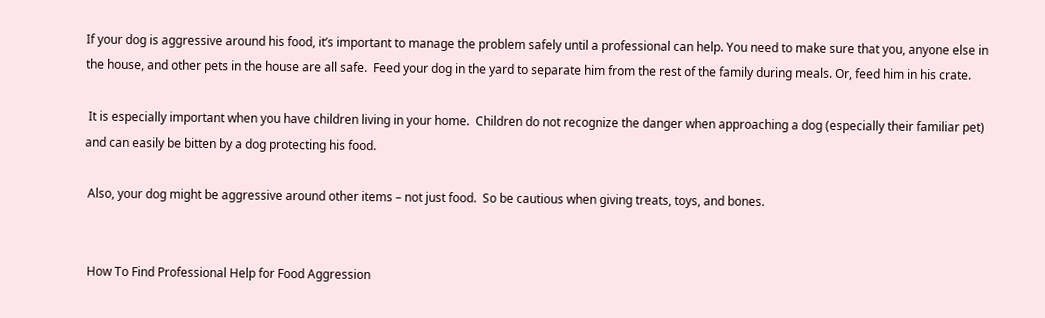If your dog is aggressive around his food, it’s important to manage the problem safely until a professional can help. You need to make sure that you, anyone else in the house, and other pets in the house are all safe.  Feed your dog in the yard to separate him from the rest of the family during meals. Or, feed him in his crate.

 It is especially important when you have children living in your home.  Children do not recognize the danger when approaching a dog (especially their familiar pet) and can easily be bitten by a dog protecting his food.

 Also, your dog might be aggressive around other items – not just food.  So be cautious when giving treats, toys, and bones.


 How To Find Professional Help for Food Aggression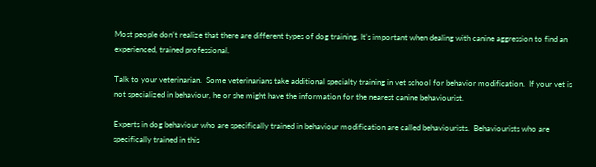Most people don’t realize that there are different types of dog training. It’s important when dealing with canine aggression to find an experienced, trained professional.

Talk to your veterinarian.  Some veterinarians take additional specialty training in vet school for behavior modification.  If your vet is not specialized in behaviour, he or she might have the information for the nearest canine behaviourist.

Experts in dog behaviour who are specifically trained in behaviour modification are called behaviourists.  Behaviourists who are specifically trained in this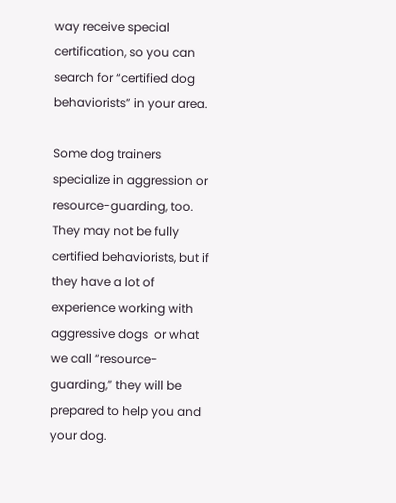way receive special certification, so you can search for “certified dog behaviorists” in your area.

Some dog trainers specialize in aggression or resource-guarding, too.  They may not be fully certified behaviorists, but if they have a lot of experience working with aggressive dogs  or what we call “resource-guarding,” they will be prepared to help you and your dog.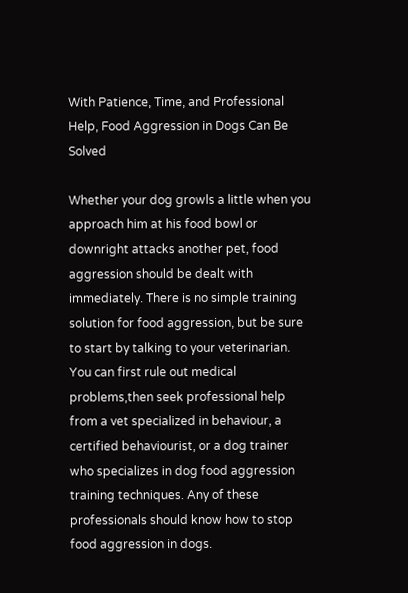With Patience, Time, and Professional Help, Food Aggression in Dogs Can Be Solved

Whether your dog growls a little when you approach him at his food bowl or downright attacks another pet, food aggression should be dealt with immediately. There is no simple training solution for food aggression, but be sure to start by talking to your veterinarian.  You can first rule out medical problems,then seek professional help from a vet specialized in behaviour, a certified behaviourist, or a dog trainer who specializes in dog food aggression training techniques. Any of these professionals should know how to stop food aggression in dogs.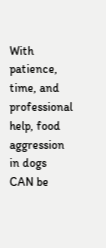With patience, time, and professional help, food aggression in dogs CAN be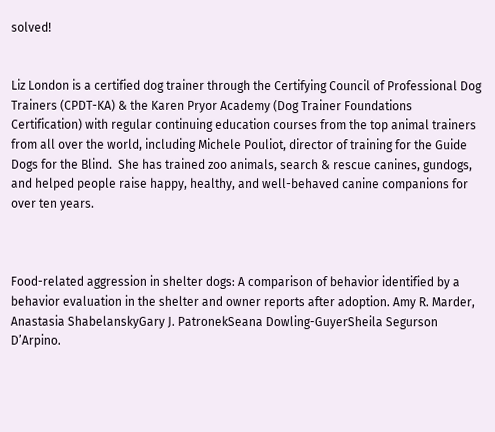solved!


Liz London is a certified dog trainer through the Certifying Council of Professional Dog Trainers (CPDT-KA) & the Karen Pryor Academy (Dog Trainer Foundations Certification) with regular continuing education courses from the top animal trainers from all over the world, including Michele Pouliot, director of training for the Guide Dogs for the Blind.  She has trained zoo animals, search & rescue canines, gundogs, and helped people raise happy, healthy, and well-behaved canine companions for over ten years.



Food-related aggression in shelter dogs: A comparison of behavior identified by a behavior evaluation in the shelter and owner reports after adoption. Amy R. Marder, Anastasia ShabelanskyGary J. PatronekSeana Dowling-GuyerSheila Segurson D’Arpino.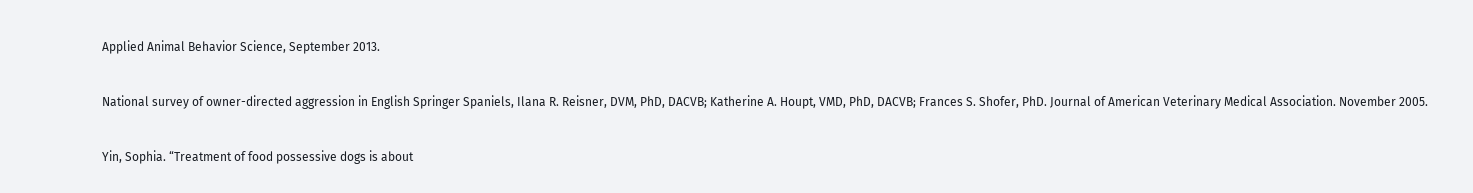Applied Animal Behavior Science, September 2013.


National survey of owner-directed aggression in English Springer Spaniels, Ilana R. Reisner, DVM, PhD, DACVB; Katherine A. Houpt, VMD, PhD, DACVB; Frances S. Shofer, PhD. Journal of American Veterinary Medical Association. November 2005.


Yin, Sophia. “Treatment of food possessive dogs is about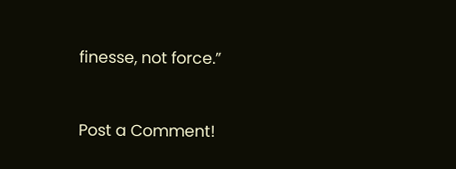finesse, not force.”


Post a Comment!